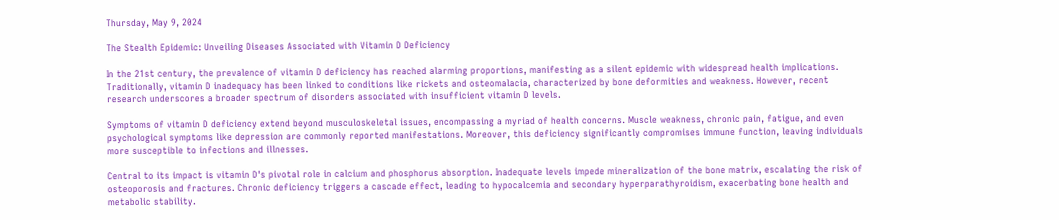Thursday, May 9, 2024

The Stealth Epidemic: Unveiling Diseases Associated with Vitamin D Deficiency

In the 21st century, the prevalence of vitamin D deficiency has reached alarming proportions, manifesting as a silent epidemic with widespread health implications. Traditionally, vitamin D inadequacy has been linked to conditions like rickets and osteomalacia, characterized by bone deformities and weakness. However, recent research underscores a broader spectrum of disorders associated with insufficient vitamin D levels.

Symptoms of vitamin D deficiency extend beyond musculoskeletal issues, encompassing a myriad of health concerns. Muscle weakness, chronic pain, fatigue, and even psychological symptoms like depression are commonly reported manifestations. Moreover, this deficiency significantly compromises immune function, leaving individuals more susceptible to infections and illnesses.

Central to its impact is vitamin D's pivotal role in calcium and phosphorus absorption. Inadequate levels impede mineralization of the bone matrix, escalating the risk of osteoporosis and fractures. Chronic deficiency triggers a cascade effect, leading to hypocalcemia and secondary hyperparathyroidism, exacerbating bone health and metabolic stability.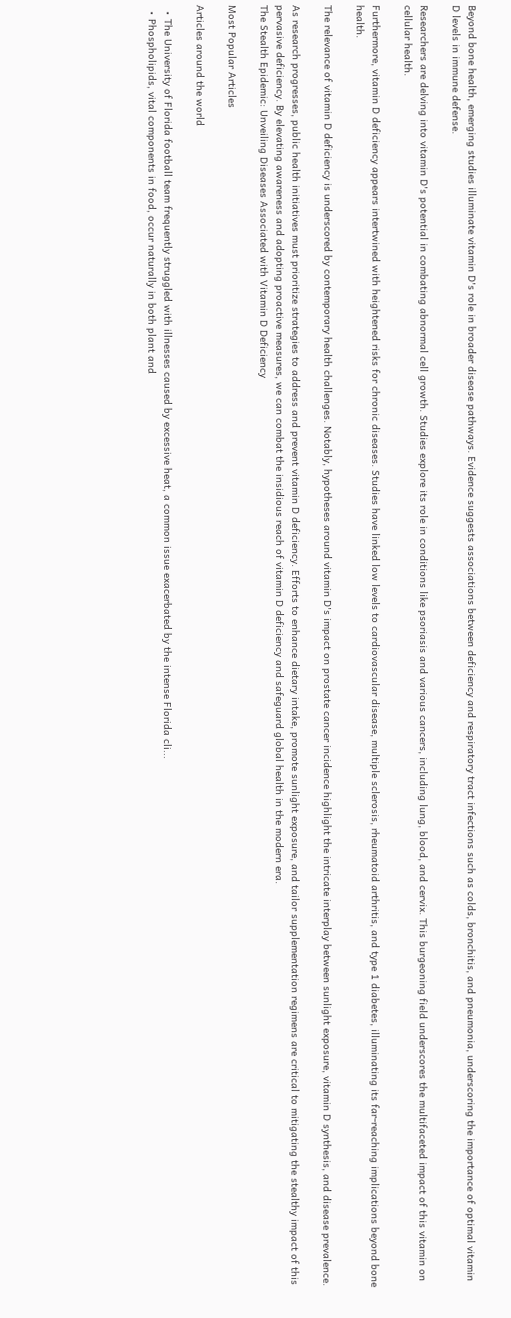Beyond bone health, emerging studies illuminate vitamin D's role in broader disease pathways. Evidence suggests associations between deficiency and respiratory tract infections such as colds, bronchitis, and pneumonia, underscoring the importance of optimal vitamin D levels in immune defense.

Researchers are delving into vitamin D's potential in combating abnormal cell growth. Studies explore its role in conditions like psoriasis and various cancers, including lung, blood, and cervix. This burgeoning field underscores the multifaceted impact of this vitamin on cellular health.

Furthermore, vitamin D deficiency appears intertwined with heightened risks for chronic diseases. Studies have linked low levels to cardiovascular disease, multiple sclerosis, rheumatoid arthritis, and type 1 diabetes, illuminating its far-reaching implications beyond bone health.

The relevance of vitamin D deficiency is underscored by contemporary health challenges. Notably, hypotheses around vitamin D's impact on prostate cancer incidence highlight the intricate interplay between sunlight exposure, vitamin D synthesis, and disease prevalence.

As research progresses, public health initiatives must prioritize strategies to address and prevent vitamin D deficiency. Efforts to enhance dietary intake, promote sunlight exposure, and tailor supplementation regimens are critical to mitigating the stealthy impact of this pervasive deficiency. By elevating awareness and adopting proactive measures, we can combat the insidious reach of vitamin D deficiency and safeguard global health in the modern era.
The Stealth Epidemic: Unveiling Diseases Associated with Vitamin D Deficiency

Most Popular Articles

Articles around the world

  • The University of Florida football team frequently struggled with illnesses caused by excessive heat, a common issue exacerbated by the intense Florida cli...
  • Phospholipids, vital components in food, occur naturally in both plant and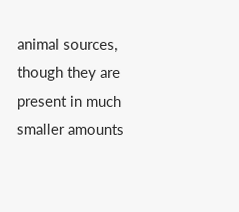animal sources, though they are present in much smaller amounts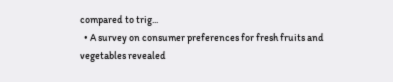compared to trig...
  • A survey on consumer preferences for fresh fruits and vegetables revealed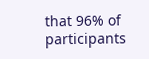that 96% of participants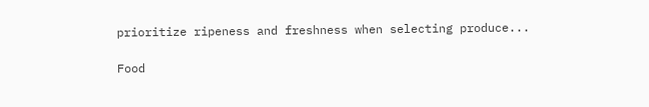prioritize ripeness and freshness when selecting produce...

Food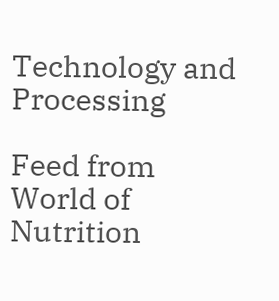Technology and Processing

Feed from World of Nutrition